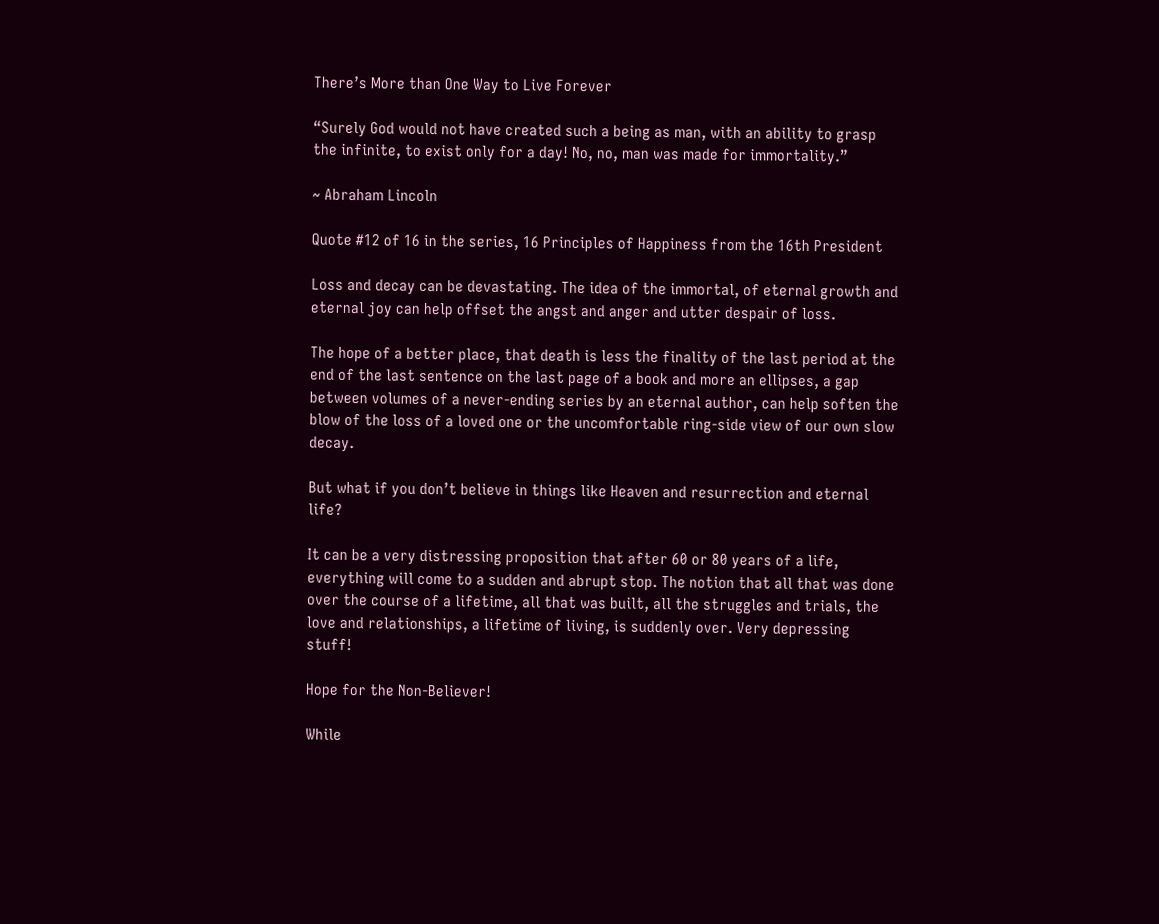There’s More than One Way to Live Forever

“Surely God would not have created such a being as man, with an ability to grasp the infinite, to exist only for a day! No, no, man was made for immortality.”

~ Abraham Lincoln

Quote #12 of 16 in the series, 16 Principles of Happiness from the 16th President

Loss and decay can be devastating. The idea of the immortal, of eternal growth and eternal joy can help offset the angst and anger and utter despair of loss.

The hope of a better place, that death is less the finality of the last period at the end of the last sentence on the last page of a book and more an ellipses, a gap between volumes of a never-ending series by an eternal author, can help soften the blow of the loss of a loved one or the uncomfortable ring-side view of our own slow decay.

But what if you don’t believe in things like Heaven and resurrection and eternal life?

It can be a very distressing proposition that after 60 or 80 years of a life, everything will come to a sudden and abrupt stop. The notion that all that was done over the course of a lifetime, all that was built, all the struggles and trials, the love and relationships, a lifetime of living, is suddenly over. Very depressing stuff!

Hope for the Non-Believer!

While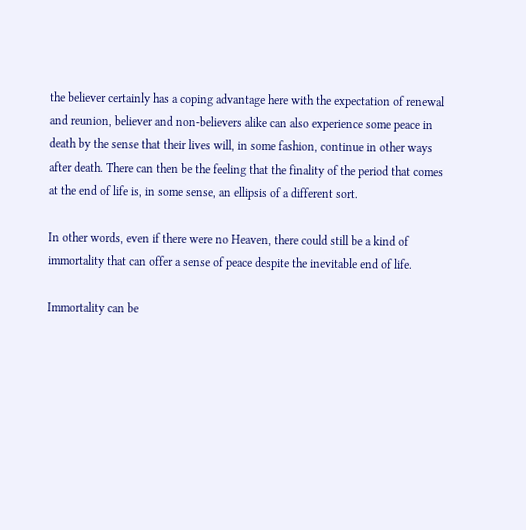the believer certainly has a coping advantage here with the expectation of renewal and reunion, believer and non-believers alike can also experience some peace in death by the sense that their lives will, in some fashion, continue in other ways after death. There can then be the feeling that the finality of the period that comes at the end of life is, in some sense, an ellipsis of a different sort.

In other words, even if there were no Heaven, there could still be a kind of immortality that can offer a sense of peace despite the inevitable end of life.

Immortality can be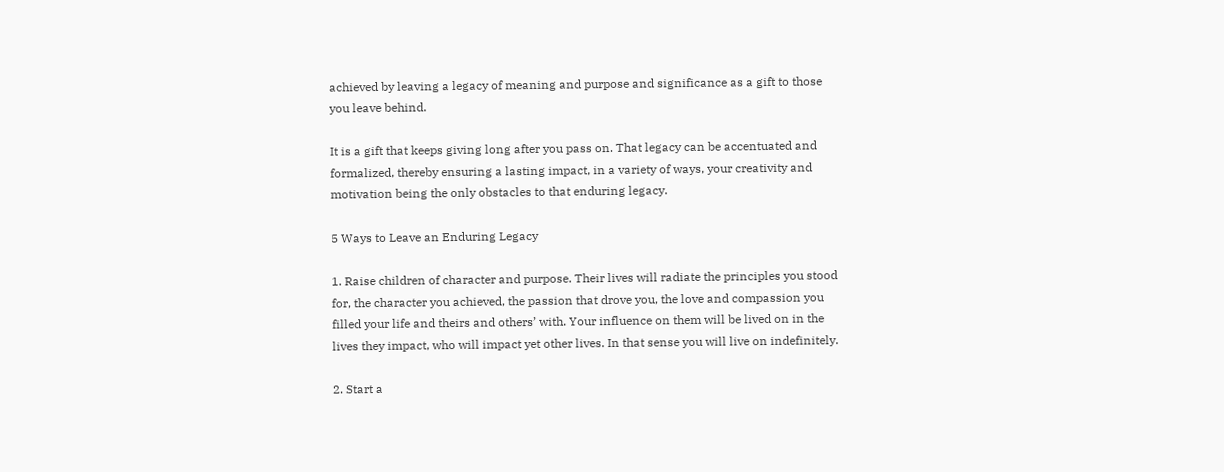achieved by leaving a legacy of meaning and purpose and significance as a gift to those you leave behind.

It is a gift that keeps giving long after you pass on. That legacy can be accentuated and formalized, thereby ensuring a lasting impact, in a variety of ways, your creativity and motivation being the only obstacles to that enduring legacy.

5 Ways to Leave an Enduring Legacy

1. Raise children of character and purpose. Their lives will radiate the principles you stood for, the character you achieved, the passion that drove you, the love and compassion you filled your life and theirs and others’ with. Your influence on them will be lived on in the lives they impact, who will impact yet other lives. In that sense you will live on indefinitely.

2. Start a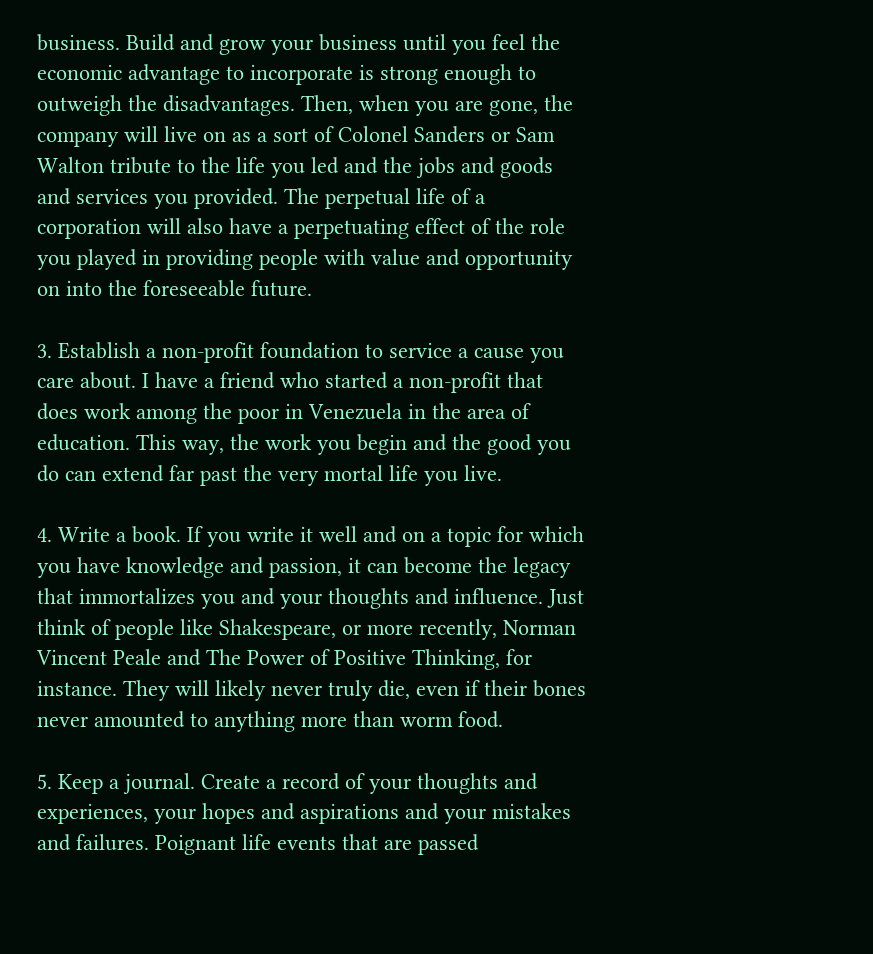business. Build and grow your business until you feel the economic advantage to incorporate is strong enough to outweigh the disadvantages. Then, when you are gone, the company will live on as a sort of Colonel Sanders or Sam Walton tribute to the life you led and the jobs and goods and services you provided. The perpetual life of a corporation will also have a perpetuating effect of the role you played in providing people with value and opportunity on into the foreseeable future.

3. Establish a non-profit foundation to service a cause you care about. I have a friend who started a non-profit that does work among the poor in Venezuela in the area of education. This way, the work you begin and the good you do can extend far past the very mortal life you live.

4. Write a book. If you write it well and on a topic for which you have knowledge and passion, it can become the legacy that immortalizes you and your thoughts and influence. Just think of people like Shakespeare, or more recently, Norman Vincent Peale and The Power of Positive Thinking, for instance. They will likely never truly die, even if their bones never amounted to anything more than worm food.

5. Keep a journal. Create a record of your thoughts and experiences, your hopes and aspirations and your mistakes and failures. Poignant life events that are passed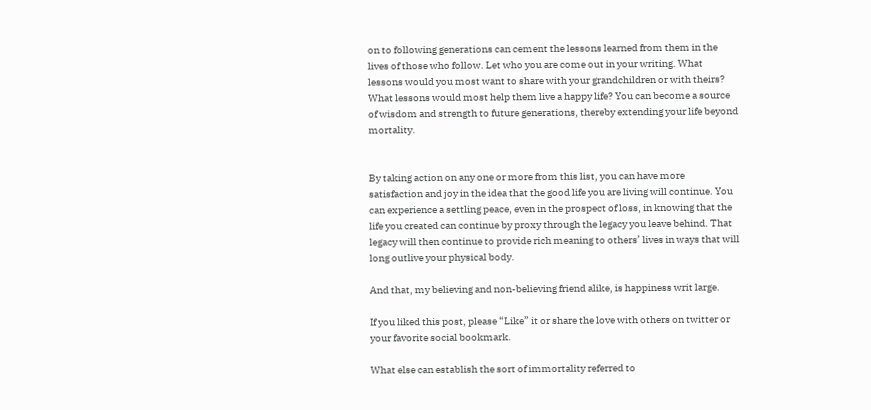on to following generations can cement the lessons learned from them in the lives of those who follow. Let who you are come out in your writing. What lessons would you most want to share with your grandchildren or with theirs? What lessons would most help them live a happy life? You can become a source of wisdom and strength to future generations, thereby extending your life beyond mortality.


By taking action on any one or more from this list, you can have more satisfaction and joy in the idea that the good life you are living will continue. You can experience a settling peace, even in the prospect of loss, in knowing that the life you created can continue by proxy through the legacy you leave behind. That legacy will then continue to provide rich meaning to others’ lives in ways that will long outlive your physical body.

And that, my believing and non-believing friend alike, is happiness writ large.

If you liked this post, please “Like” it or share the love with others on twitter or your favorite social bookmark.

What else can establish the sort of immortality referred to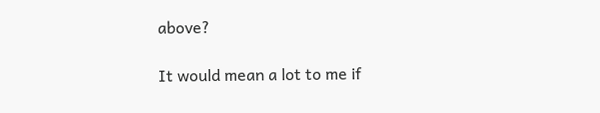above?

It would mean a lot to me if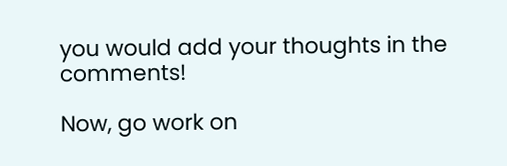you would add your thoughts in the comments!

Now, go work on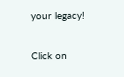your legacy!

Click on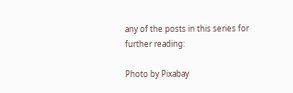any of the posts in this series for further reading:

Photo by Pixabay